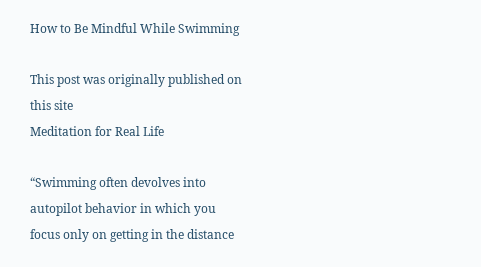How to Be Mindful While Swimming

This post was originally published on this site
Meditation for Real Life

“Swimming often devolves into autopilot behavior in which you focus only on getting in the distance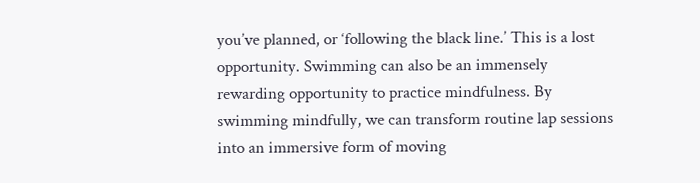you’ve planned, or ‘following the black line.’ This is a lost opportunity. Swimming can also be an immensely rewarding opportunity to practice mindfulness. By swimming mindfully, we can transform routine lap sessions into an immersive form of moving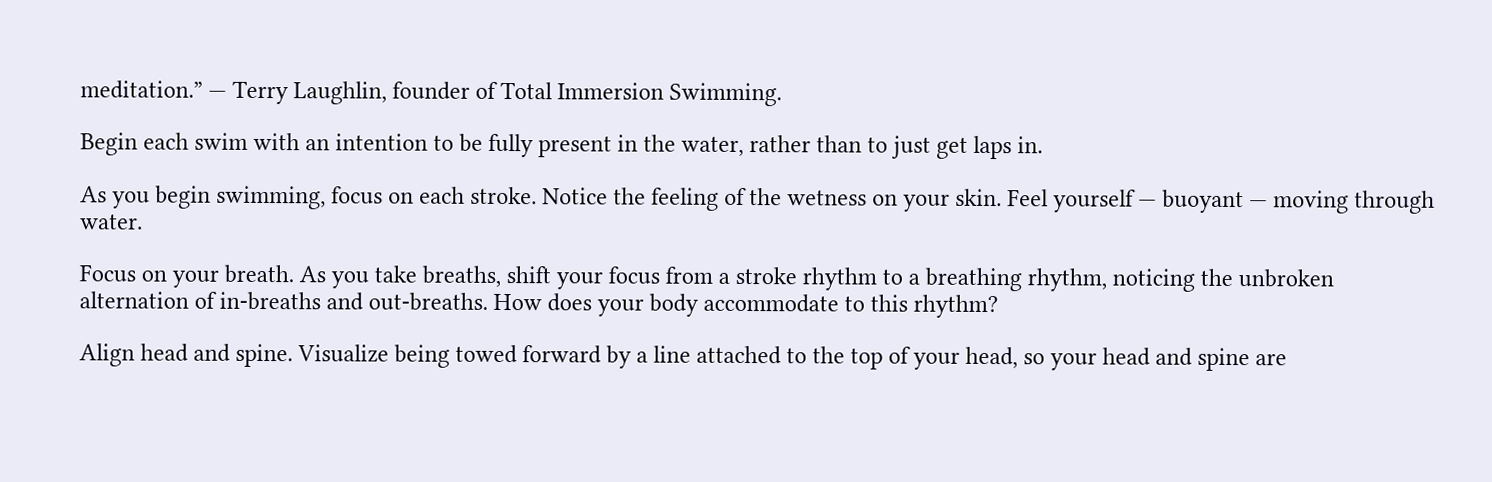meditation.” — Terry Laughlin, founder of Total Immersion Swimming.

Begin each swim with an intention to be fully present in the water, rather than to just get laps in.

As you begin swimming, focus on each stroke. Notice the feeling of the wetness on your skin. Feel yourself — buoyant — moving through water.

Focus on your breath. As you take breaths, shift your focus from a stroke rhythm to a breathing rhythm, noticing the unbroken alternation of in-breaths and out-breaths. How does your body accommodate to this rhythm?

Align head and spine. Visualize being towed forward by a line attached to the top of your head, so your head and spine are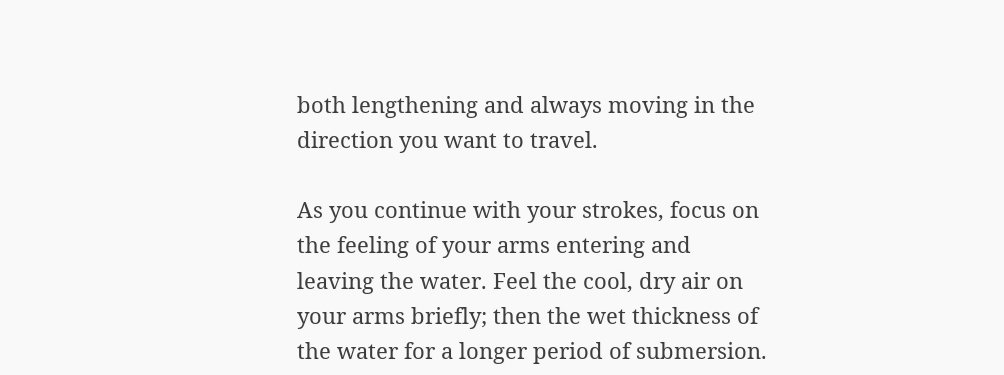both lengthening and always moving in the direction you want to travel.

As you continue with your strokes, focus on the feeling of your arms entering and leaving the water. Feel the cool, dry air on your arms briefly; then the wet thickness of the water for a longer period of submersion.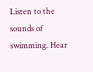Listen to the sounds of swimming. Hear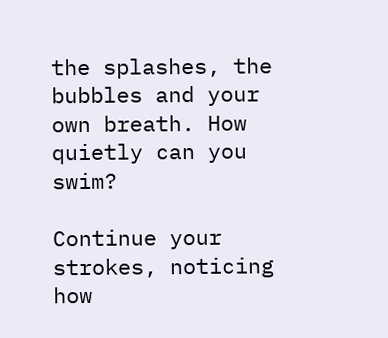the splashes, the bubbles and your own breath. How quietly can you swim?

Continue your strokes, noticing how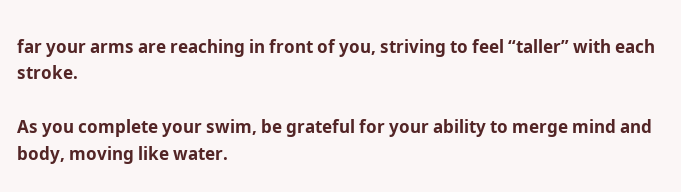far your arms are reaching in front of you, striving to feel “taller” with each stroke.

As you complete your swim, be grateful for your ability to merge mind and body, moving like water.